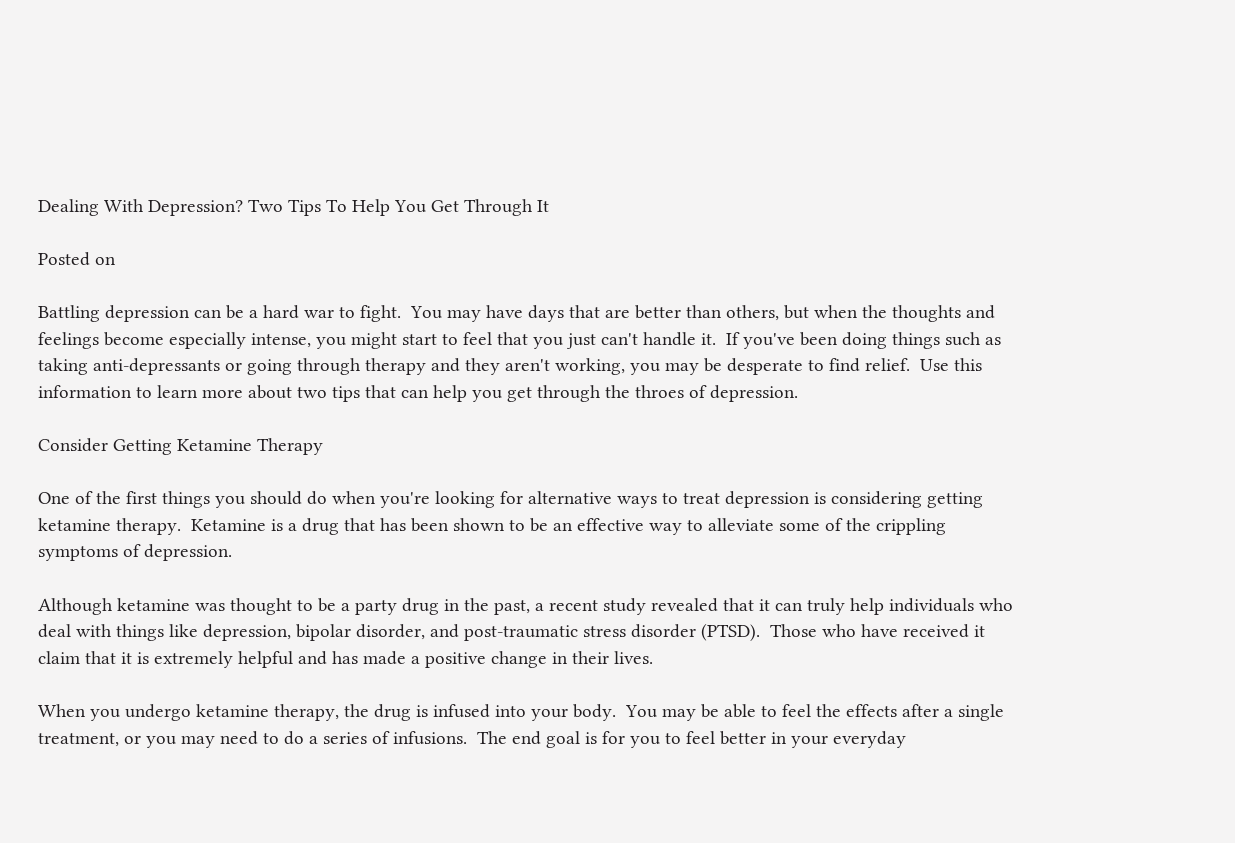Dealing With Depression? Two Tips To Help You Get Through It

Posted on

Battling depression can be a hard war to fight.  You may have days that are better than others, but when the thoughts and feelings become especially intense, you might start to feel that you just can't handle it.  If you've been doing things such as taking anti-depressants or going through therapy and they aren't working, you may be desperate to find relief.  Use this information to learn more about two tips that can help you get through the throes of depression.

Consider Getting Ketamine Therapy

One of the first things you should do when you're looking for alternative ways to treat depression is considering getting ketamine therapy.  Ketamine is a drug that has been shown to be an effective way to alleviate some of the crippling symptoms of depression.

Although ketamine was thought to be a party drug in the past, a recent study revealed that it can truly help individuals who deal with things like depression, bipolar disorder, and post-traumatic stress disorder (PTSD).  Those who have received it claim that it is extremely helpful and has made a positive change in their lives.

When you undergo ketamine therapy, the drug is infused into your body.  You may be able to feel the effects after a single treatment, or you may need to do a series of infusions.  The end goal is for you to feel better in your everyday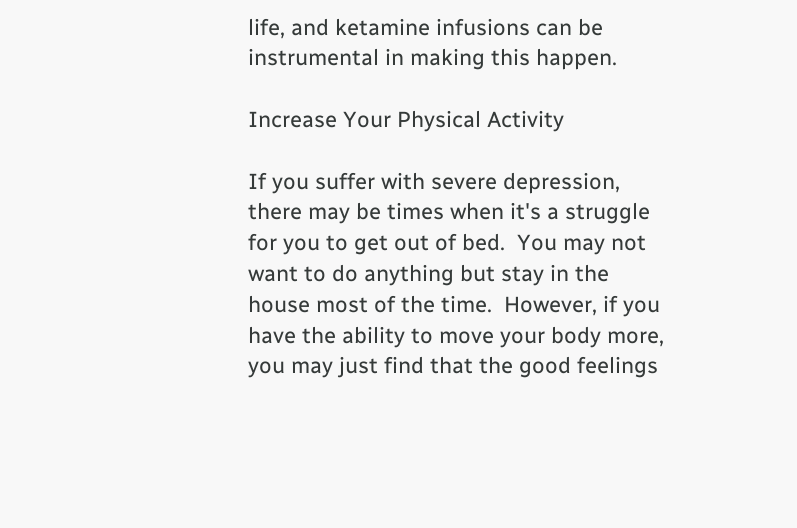life, and ketamine infusions can be instrumental in making this happen.

Increase Your Physical Activity

If you suffer with severe depression, there may be times when it's a struggle for you to get out of bed.  You may not want to do anything but stay in the house most of the time.  However, if you have the ability to move your body more, you may just find that the good feelings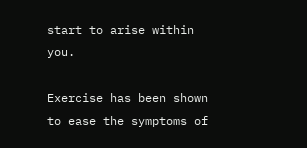start to arise within you.

Exercise has been shown to ease the symptoms of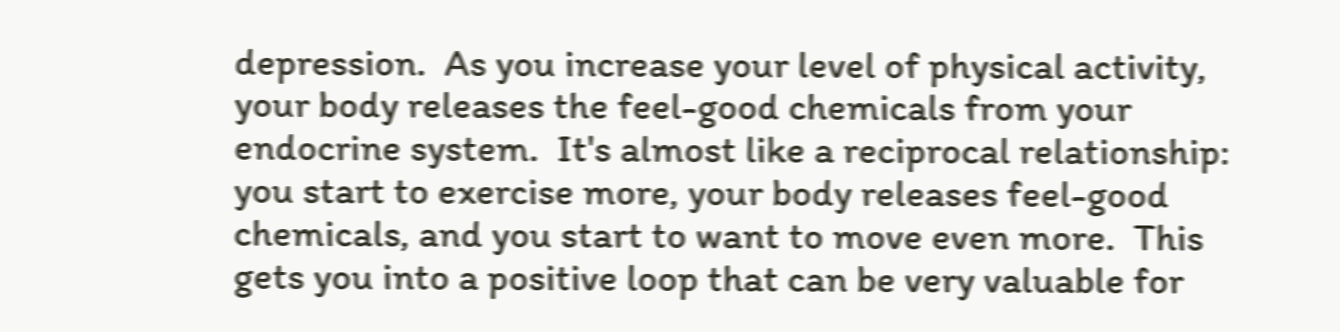depression.  As you increase your level of physical activity, your body releases the feel-good chemicals from your endocrine system.  It's almost like a reciprocal relationship: you start to exercise more, your body releases feel-good chemicals, and you start to want to move even more.  This gets you into a positive loop that can be very valuable for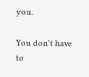you.

You don't have to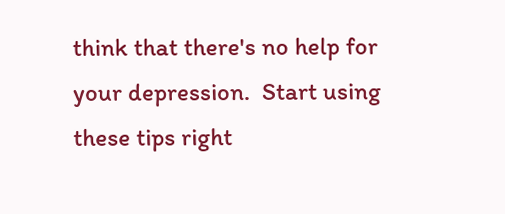think that there's no help for your depression.  Start using these tips right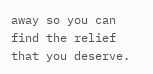away so you can find the relief that you deserve.